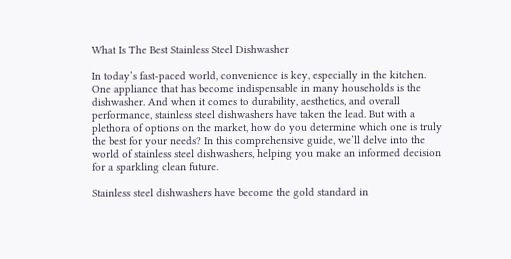What Is The Best Stainless Steel Dishwasher

In today’s fast-paced world, convenience is key, especially in the kitchen. One appliance that has become indispensable in many households is the dishwasher. And when it comes to durability, aesthetics, and overall performance, stainless steel dishwashers have taken the lead. But with a plethora of options on the market, how do you determine which one is truly the best for your needs? In this comprehensive guide, we’ll delve into the world of stainless steel dishwashers, helping you make an informed decision for a sparkling clean future.

Stainless steel dishwashers have become the gold standard in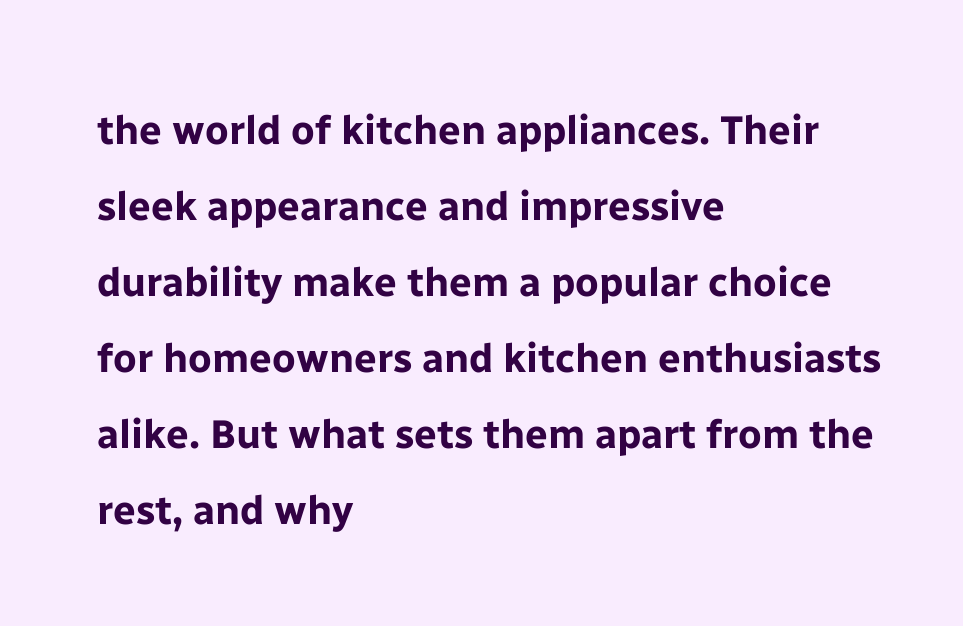the world of kitchen appliances. Their sleek appearance and impressive durability make them a popular choice for homeowners and kitchen enthusiasts alike. But what sets them apart from the rest, and why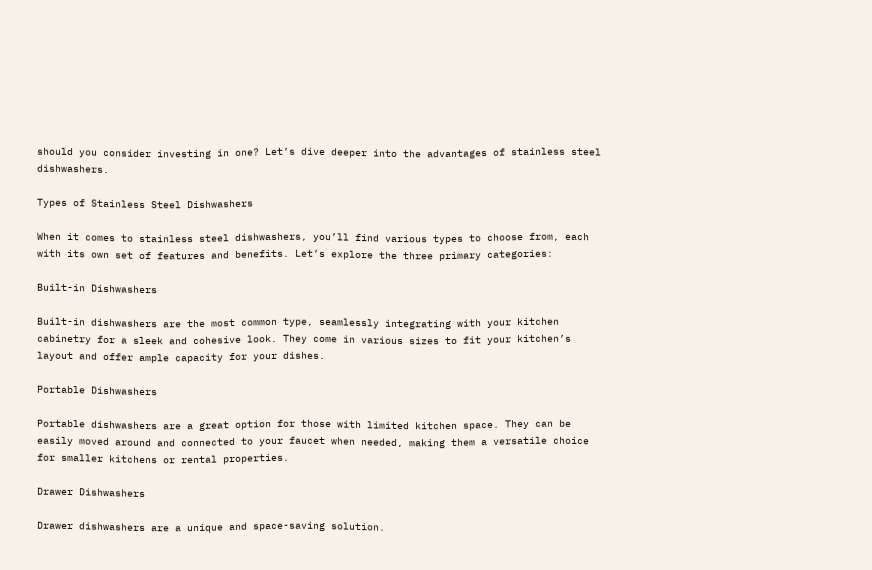should you consider investing in one? Let’s dive deeper into the advantages of stainless steel dishwashers.

Types of Stainless Steel Dishwashers

When it comes to stainless steel dishwashers, you’ll find various types to choose from, each with its own set of features and benefits. Let’s explore the three primary categories:

Built-in Dishwashers

Built-in dishwashers are the most common type, seamlessly integrating with your kitchen cabinetry for a sleek and cohesive look. They come in various sizes to fit your kitchen’s layout and offer ample capacity for your dishes.

Portable Dishwashers

Portable dishwashers are a great option for those with limited kitchen space. They can be easily moved around and connected to your faucet when needed, making them a versatile choice for smaller kitchens or rental properties.

Drawer Dishwashers

Drawer dishwashers are a unique and space-saving solution.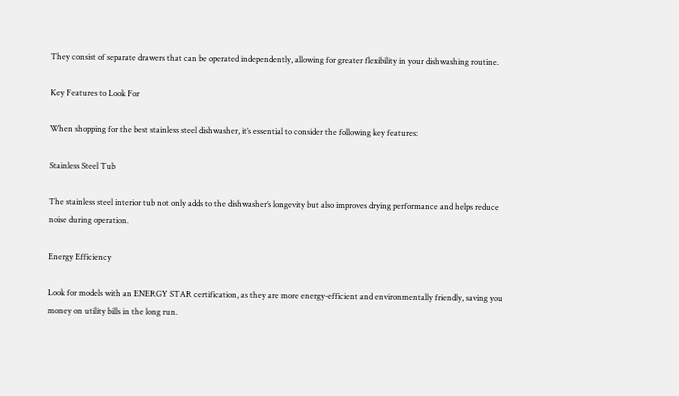They consist of separate drawers that can be operated independently, allowing for greater flexibility in your dishwashing routine.

Key Features to Look For

When shopping for the best stainless steel dishwasher, it’s essential to consider the following key features:

Stainless Steel Tub

The stainless steel interior tub not only adds to the dishwasher’s longevity but also improves drying performance and helps reduce noise during operation.

Energy Efficiency

Look for models with an ENERGY STAR certification, as they are more energy-efficient and environmentally friendly, saving you money on utility bills in the long run.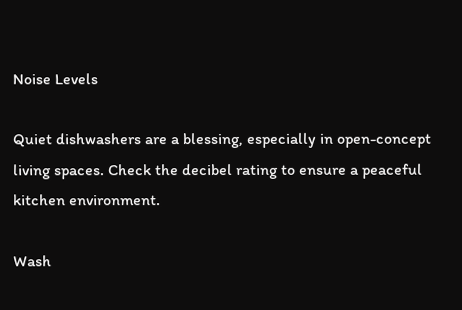Noise Levels

Quiet dishwashers are a blessing, especially in open-concept living spaces. Check the decibel rating to ensure a peaceful kitchen environment.

Wash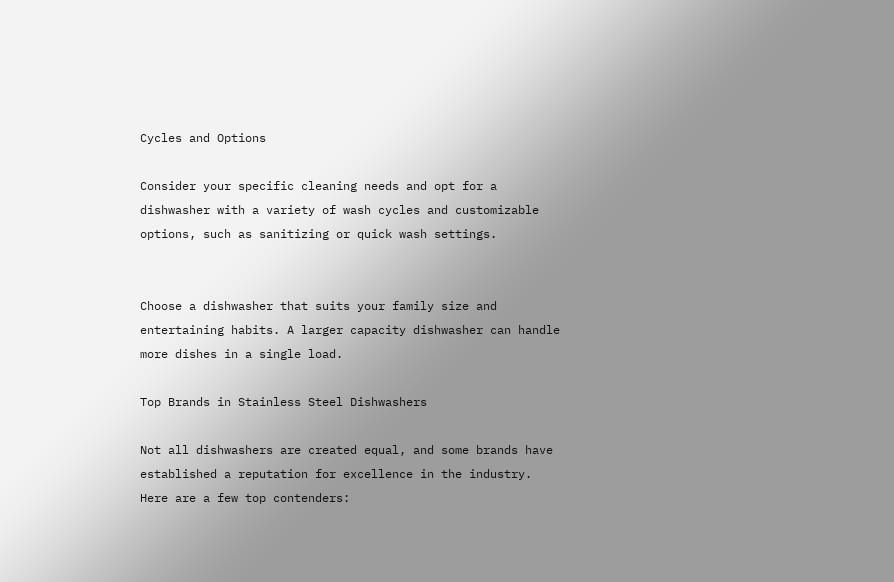Cycles and Options

Consider your specific cleaning needs and opt for a dishwasher with a variety of wash cycles and customizable options, such as sanitizing or quick wash settings.


Choose a dishwasher that suits your family size and entertaining habits. A larger capacity dishwasher can handle more dishes in a single load.

Top Brands in Stainless Steel Dishwashers

Not all dishwashers are created equal, and some brands have established a reputation for excellence in the industry. Here are a few top contenders: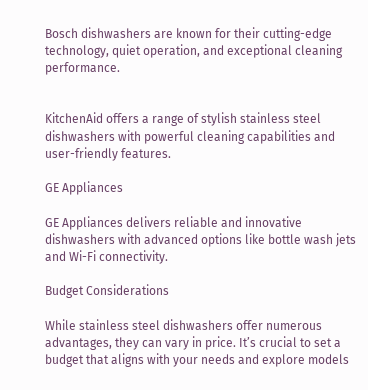Bosch dishwashers are known for their cutting-edge technology, quiet operation, and exceptional cleaning performance.


KitchenAid offers a range of stylish stainless steel dishwashers with powerful cleaning capabilities and user-friendly features.

GE Appliances

GE Appliances delivers reliable and innovative dishwashers with advanced options like bottle wash jets and Wi-Fi connectivity.

Budget Considerations

While stainless steel dishwashers offer numerous advantages, they can vary in price. It’s crucial to set a budget that aligns with your needs and explore models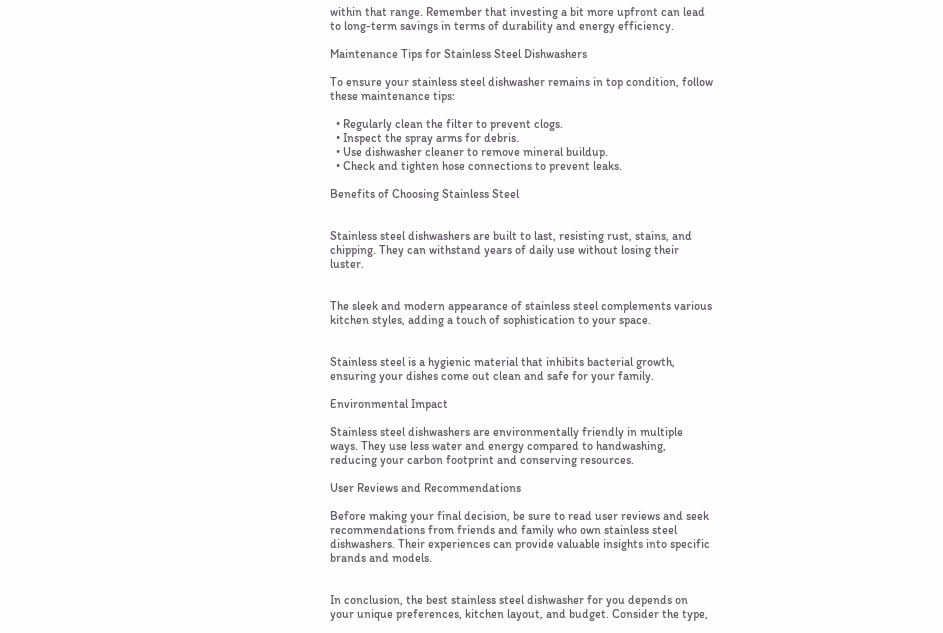within that range. Remember that investing a bit more upfront can lead to long-term savings in terms of durability and energy efficiency.

Maintenance Tips for Stainless Steel Dishwashers

To ensure your stainless steel dishwasher remains in top condition, follow these maintenance tips:

  • Regularly clean the filter to prevent clogs.
  • Inspect the spray arms for debris.
  • Use dishwasher cleaner to remove mineral buildup.
  • Check and tighten hose connections to prevent leaks.

Benefits of Choosing Stainless Steel


Stainless steel dishwashers are built to last, resisting rust, stains, and chipping. They can withstand years of daily use without losing their luster.


The sleek and modern appearance of stainless steel complements various kitchen styles, adding a touch of sophistication to your space.


Stainless steel is a hygienic material that inhibits bacterial growth, ensuring your dishes come out clean and safe for your family.

Environmental Impact

Stainless steel dishwashers are environmentally friendly in multiple ways. They use less water and energy compared to handwashing, reducing your carbon footprint and conserving resources.

User Reviews and Recommendations

Before making your final decision, be sure to read user reviews and seek recommendations from friends and family who own stainless steel dishwashers. Their experiences can provide valuable insights into specific brands and models.


In conclusion, the best stainless steel dishwasher for you depends on your unique preferences, kitchen layout, and budget. Consider the type,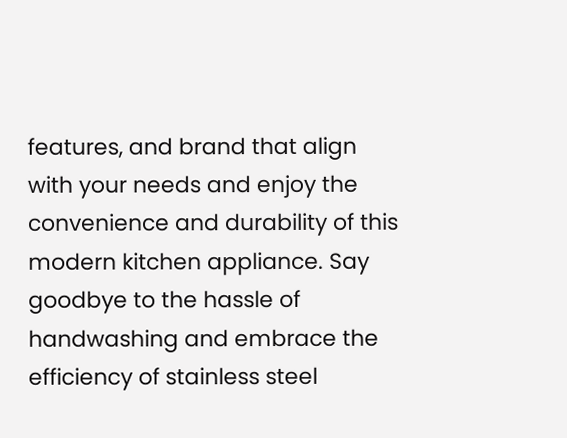features, and brand that align with your needs and enjoy the convenience and durability of this modern kitchen appliance. Say goodbye to the hassle of handwashing and embrace the efficiency of stainless steel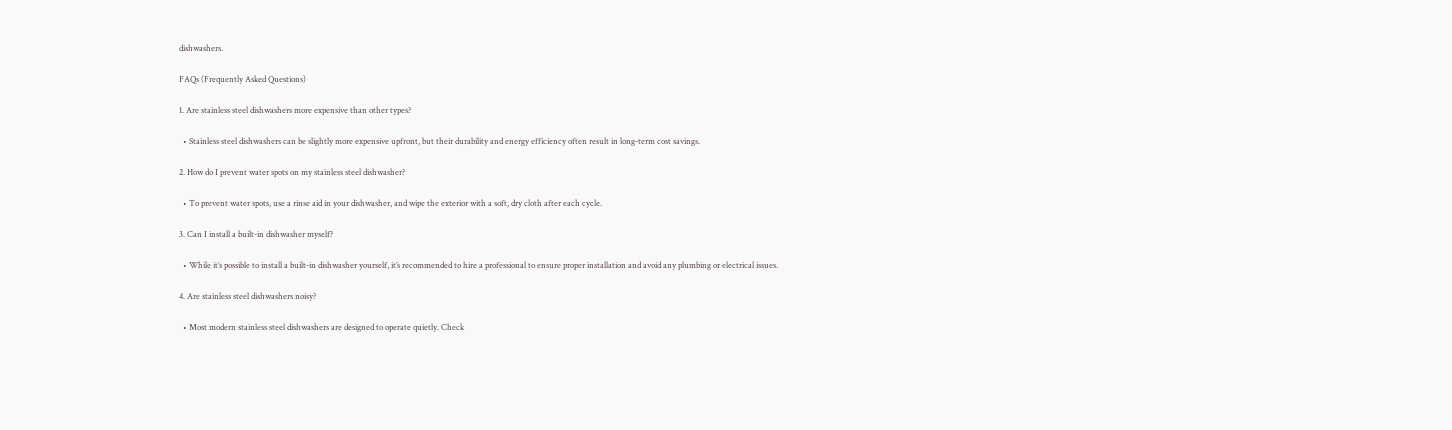dishwashers.

FAQs (Frequently Asked Questions)

1. Are stainless steel dishwashers more expensive than other types?

  • Stainless steel dishwashers can be slightly more expensive upfront, but their durability and energy efficiency often result in long-term cost savings.

2. How do I prevent water spots on my stainless steel dishwasher?

  • To prevent water spots, use a rinse aid in your dishwasher, and wipe the exterior with a soft, dry cloth after each cycle.

3. Can I install a built-in dishwasher myself?

  • While it’s possible to install a built-in dishwasher yourself, it’s recommended to hire a professional to ensure proper installation and avoid any plumbing or electrical issues.

4. Are stainless steel dishwashers noisy?

  • Most modern stainless steel dishwashers are designed to operate quietly. Check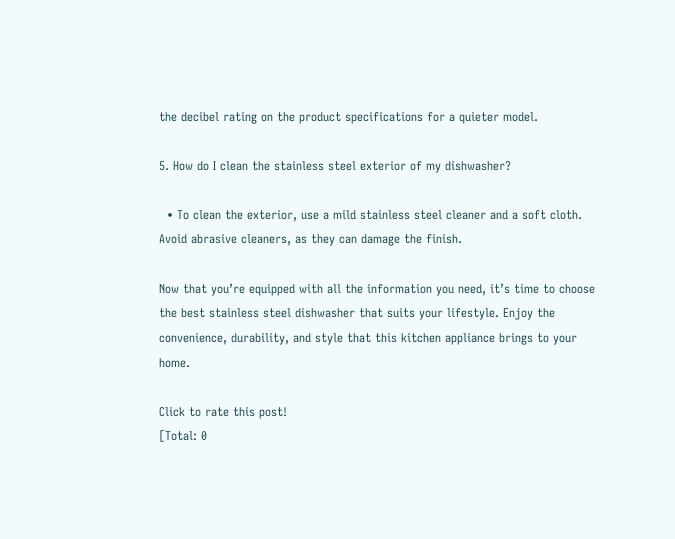the decibel rating on the product specifications for a quieter model.

5. How do I clean the stainless steel exterior of my dishwasher?

  • To clean the exterior, use a mild stainless steel cleaner and a soft cloth. Avoid abrasive cleaners, as they can damage the finish.

Now that you’re equipped with all the information you need, it’s time to choose the best stainless steel dishwasher that suits your lifestyle. Enjoy the convenience, durability, and style that this kitchen appliance brings to your home.

Click to rate this post!
[Total: 0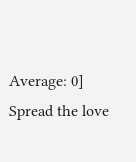Average: 0]
Spread the love